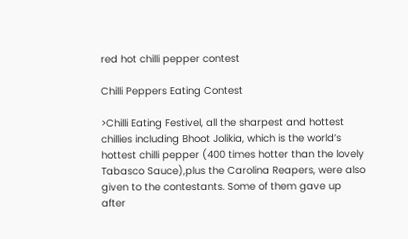red hot chilli pepper contest

Chilli Peppers Eating Contest

>Chilli Eating Festivel, all the sharpest and hottest chillies including Bhoot Jolikia, which is the world’s hottest chilli pepper (400 times hotter than the lovely Tabasco Sauce),plus the Carolina Reapers, were also given to the contestants. Some of them gave up after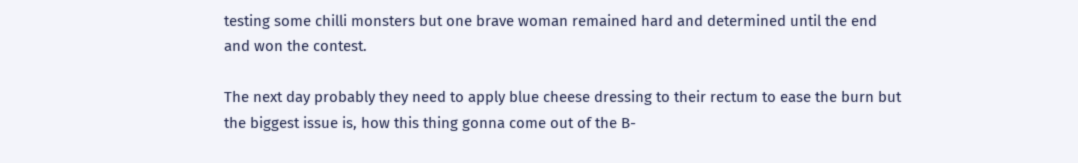testing some chilli monsters but one brave woman remained hard and determined until the end and won the contest.

The next day probably they need to apply blue cheese dressing to their rectum to ease the burn but the biggest issue is, how this thing gonna come out of the B-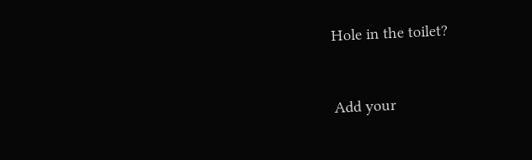Hole in the toilet?


Add your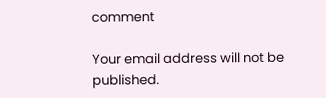comment

Your email address will not be published.